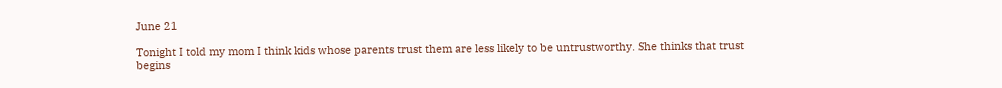June 21

Tonight I told my mom I think kids whose parents trust them are less likely to be untrustworthy. She thinks that trust begins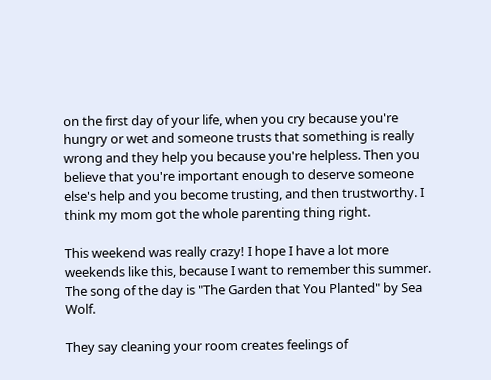on the first day of your life, when you cry because you're hungry or wet and someone trusts that something is really wrong and they help you because you're helpless. Then you believe that you're important enough to deserve someone else's help and you become trusting, and then trustworthy. I think my mom got the whole parenting thing right.

This weekend was really crazy! I hope I have a lot more weekends like this, because I want to remember this summer. The song of the day is "The Garden that You Planted" by Sea Wolf.

They say cleaning your room creates feelings of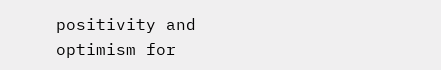positivity and optimism for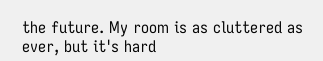the future. My room is as cluttered as ever, but it's hard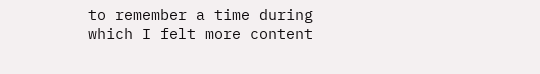to remember a time during which I felt more content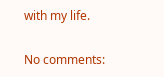with my life.

No comments: